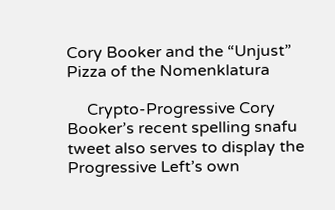Cory Booker and the “Unjust” Pizza of the Nomenklatura

     Crypto-Progressive Cory Booker’s recent spelling snafu tweet also serves to display the Progressive Left’s own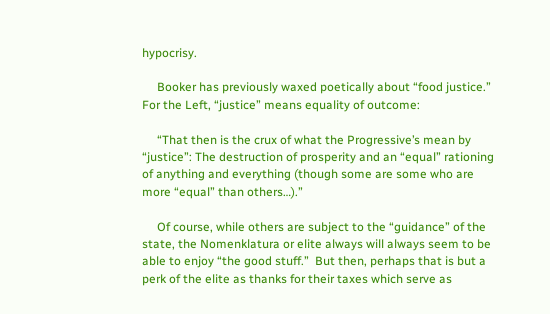hypocrisy.

     Booker has previously waxed poetically about “food justice.”  For the Left, “justice” means equality of outcome:

     “That then is the crux of what the Progressive’s mean by “justice”: The destruction of prosperity and an “equal” rationing of anything and everything (though some are some who are more “equal” than others…).”

     Of course, while others are subject to the “guidance” of the state, the Nomenklatura or elite always will always seem to be able to enjoy “the good stuff.”  But then, perhaps that is but a perk of the elite as thanks for their taxes which serve as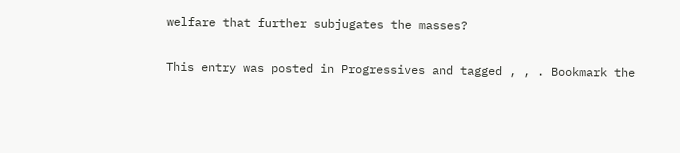welfare that further subjugates the masses?

This entry was posted in Progressives and tagged , , . Bookmark the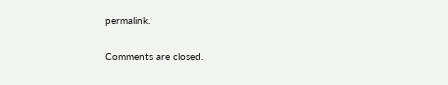permalink.

Comments are closed.